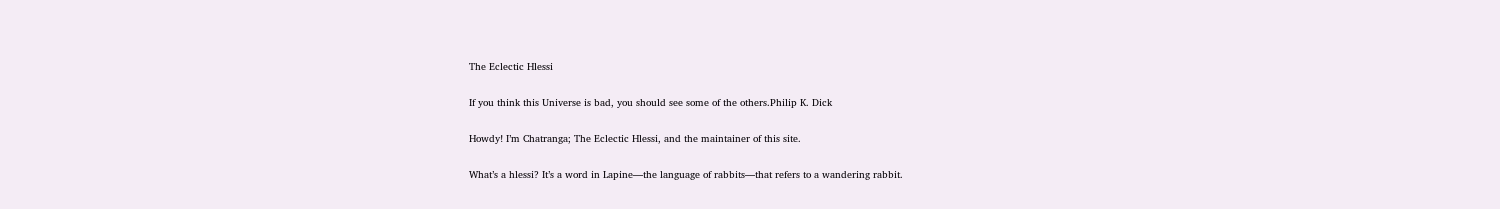The Eclectic Hlessi

If you think this Universe is bad, you should see some of the others.Philip K. Dick

Howdy! I’m Chatranga; The Eclectic Hlessi, and the maintainer of this site.

What’s a hlessi? It’s a word in Lapine—the language of rabbits—that refers to a wandering rabbit.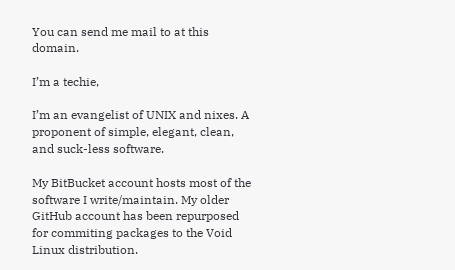You can send me mail to at this domain.

I’m a techie,

I’m an evangelist of UNIX and nixes. A proponent of simple, elegant, clean, and suck-less software.

My BitBucket account hosts most of the software I write/maintain. My older GitHub account has been repurposed for commiting packages to the Void Linux distribution.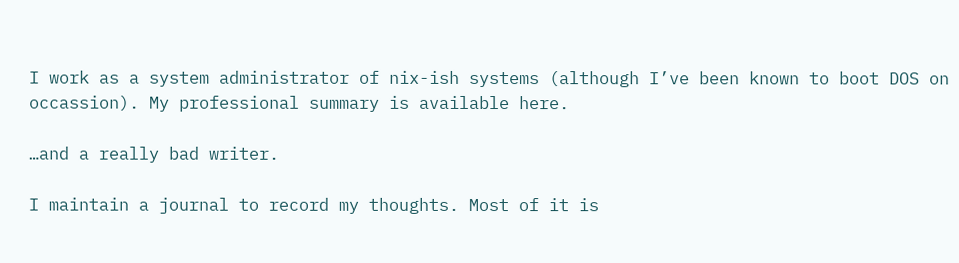I work as a system administrator of nix-ish systems (although I’ve been known to boot DOS on occassion). My professional summary is available here.

…and a really bad writer.

I maintain a journal to record my thoughts. Most of it is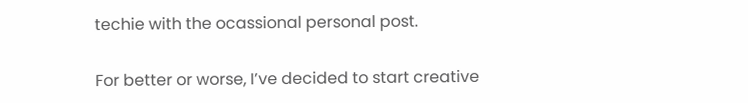techie with the ocassional personal post.

For better or worse, I’ve decided to start creative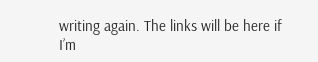writing again. The links will be here if I’m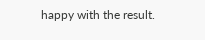happy with the result.